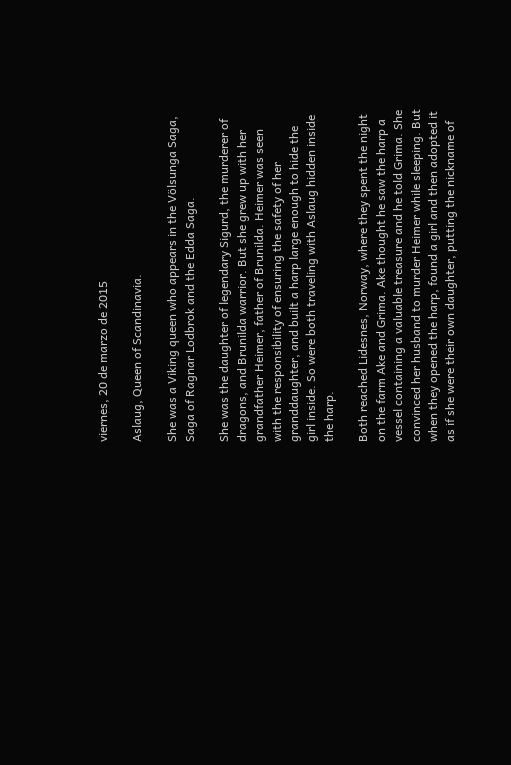viernes, 20 de marzo de 2015

Aslaug, Queen of Scandinavia.

She was a Viking queen who appears in the Völsunga Saga, Saga of Ragnar Lodbrok and the Edda Saga.

She was the daughter of legendary Sigurd, the murderer of dragons, and Brunilda warrior. But she grew up with her grandfather Heimer, father of Brunilda. Heimer was seen with the responsibility of ensuring the safety of her granddaughter, and built a harp large enough to hide the girl inside. So were both traveling with Aslaug hidden inside the harp.

Both reached Lidesnes, Norway, where they spent the night on the farm Ake and Grima. Ake thought he saw the harp a vessel containing a valuable treasure and he told Grima. She convinced her husband to murder Heimer while sleeping. But when they opened the harp, found a girl and then adopted it as if she were their own daughter, putting the nickname of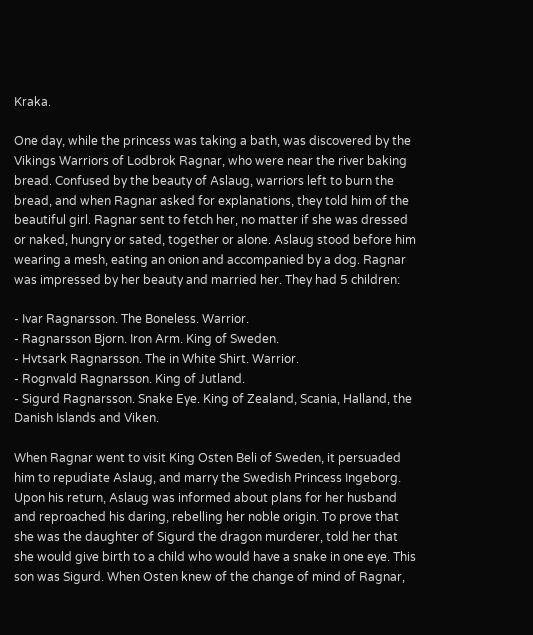Kraka.

One day, while the princess was taking a bath, was discovered by the Vikings Warriors of Lodbrok Ragnar, who were near the river baking bread. Confused by the beauty of Aslaug, warriors left to burn the bread, and when Ragnar asked for explanations, they told him of the beautiful girl. Ragnar sent to fetch her, no matter if she was dressed or naked, hungry or sated, together or alone. Aslaug stood before him wearing a mesh, eating an onion and accompanied by a dog. Ragnar was impressed by her beauty and married her. They had 5 children:

- Ivar Ragnarsson. The Boneless. Warrior.
- Ragnarsson Bjorn. Iron Arm. King of Sweden.
- Hvtsark Ragnarsson. The in White Shirt. Warrior.
- Rognvald Ragnarsson. King of Jutland.
- Sigurd Ragnarsson. Snake Eye. King of Zealand, Scania, Halland, the Danish Islands and Viken.

When Ragnar went to visit King Osten Beli of Sweden, it persuaded him to repudiate Aslaug, and marry the Swedish Princess Ingeborg. Upon his return, Aslaug was informed about plans for her husband and reproached his daring, rebelling her noble origin. To prove that she was the daughter of Sigurd the dragon murderer, told her that she would give birth to a child who would have a snake in one eye. This son was Sigurd. When Osten knew of the change of mind of Ragnar,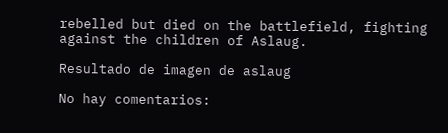rebelled but died on the battlefield, fighting against the children of Aslaug.

Resultado de imagen de aslaug

No hay comentarios: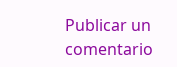Publicar un comentario